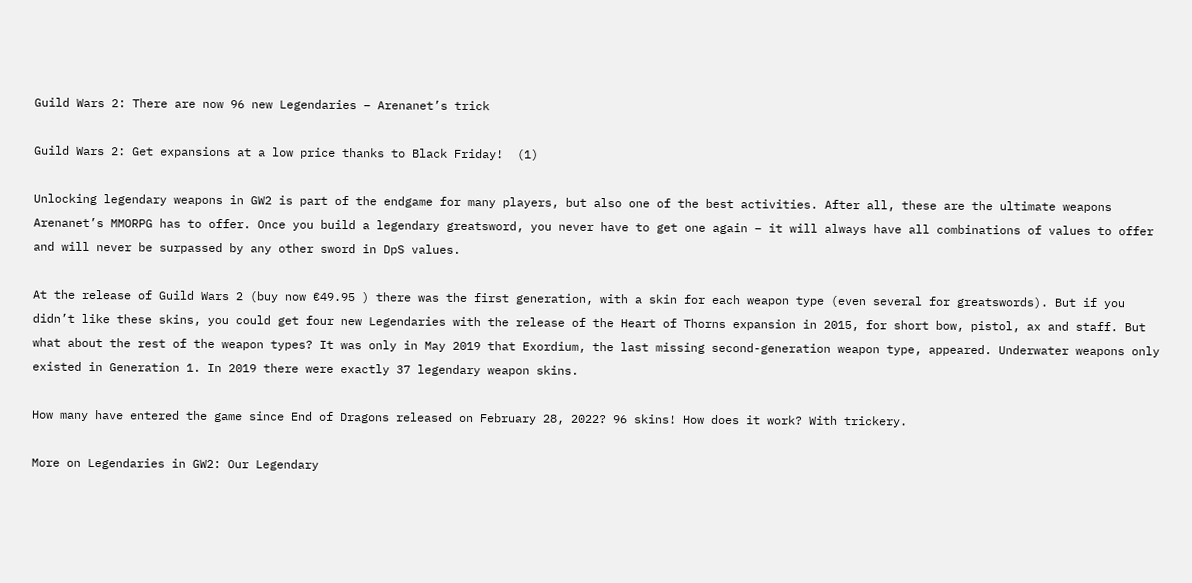Guild Wars 2: There are now 96 new Legendaries – Arenanet’s trick

Guild Wars 2: Get expansions at a low price thanks to Black Friday!  (1)

Unlocking legendary weapons in GW2 is part of the endgame for many players, but also one of the best activities. After all, these are the ultimate weapons Arenanet’s MMORPG has to offer. Once you build a legendary greatsword, you never have to get one again – it will always have all combinations of values to offer and will never be surpassed by any other sword in DpS values.

At the release of Guild Wars 2 (buy now €49.95 ) there was the first generation, with a skin for each weapon type (even several for greatswords). But if you didn’t like these skins, you could get four new Legendaries with the release of the Heart of Thorns expansion in 2015, for short bow, pistol, ax and staff. But what about the rest of the weapon types? It was only in May 2019 that Exordium, the last missing second-generation weapon type, appeared. Underwater weapons only existed in Generation 1. In 2019 there were exactly 37 legendary weapon skins.

How many have entered the game since End of Dragons released on February 28, 2022? 96 skins! How does it work? With trickery.

More on Legendaries in GW2: Our Legendary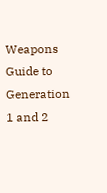Weapons Guide to Generation 1 and 2